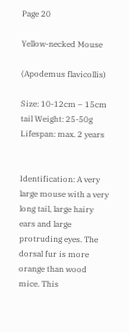Page 20

Yellow-necked Mouse

(Apodemus flavicollis)

Size: 10-12cm – 15cm tail Weight: 25-50g Lifespan: max. 2 years


Identification: A very large mouse with a very long tail, large hairy ears and large protruding eyes. The dorsal fur is more orange than wood mice. This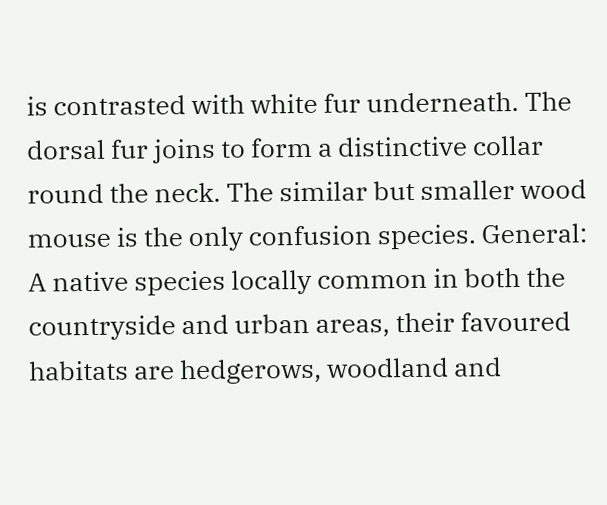is contrasted with white fur underneath. The dorsal fur joins to form a distinctive collar round the neck. The similar but smaller wood mouse is the only confusion species. General: A native species locally common in both the countryside and urban areas, their favoured habitats are hedgerows, woodland and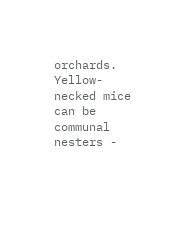orchards. Yellow-necked mice can be communal nesters -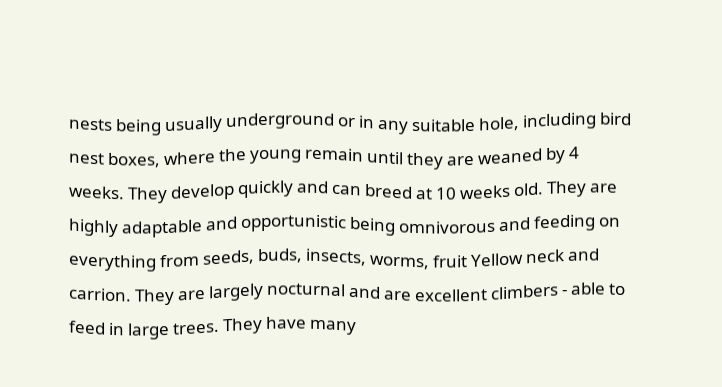nests being usually underground or in any suitable hole, including bird nest boxes, where the young remain until they are weaned by 4 weeks. They develop quickly and can breed at 10 weeks old. They are highly adaptable and opportunistic being omnivorous and feeding on everything from seeds, buds, insects, worms, fruit Yellow neck and carrion. They are largely nocturnal and are excellent climbers - able to feed in large trees. They have many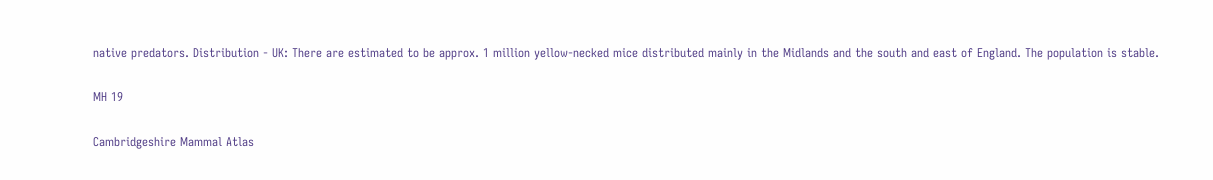native predators. Distribution - UK: There are estimated to be approx. 1 million yellow-necked mice distributed mainly in the Midlands and the south and east of England. The population is stable.

MH 19

Cambridgeshire Mammal Atlas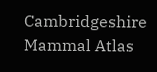Cambridgeshire Mammal Atlas